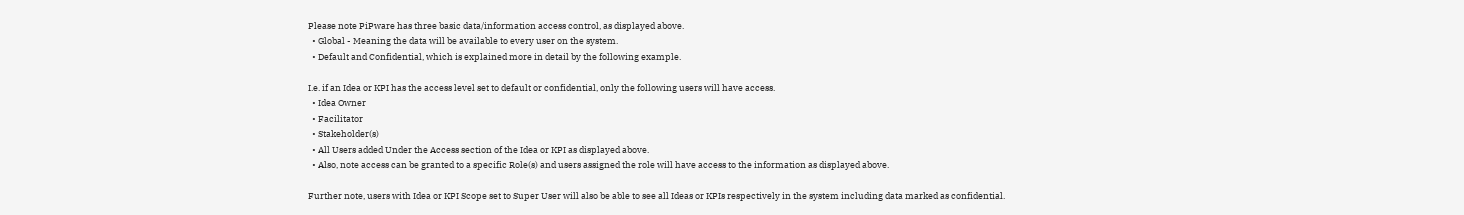Please note PiPware has three basic data/information access control, as displayed above.
  • Global - Meaning the data will be available to every user on the system.
  • Default and Confidential, which is explained more in detail by the following example.

I.e. if an Idea or KPI has the access level set to default or confidential, only the following users will have access.
  • Idea Owner
  • Facilitator
  • Stakeholder(s)
  • All Users added Under the Access section of the Idea or KPI as displayed above.
  • Also, note access can be granted to a specific Role(s) and users assigned the role will have access to the information as displayed above.

Further note, users with Idea or KPI Scope set to Super User will also be able to see all Ideas or KPIs respectively in the system including data marked as confidential.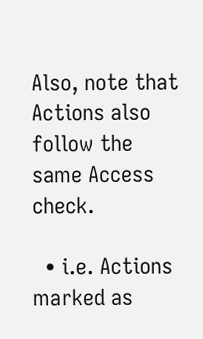Also, note that Actions also follow the same Access check.

  • i.e. Actions marked as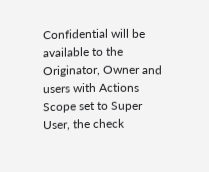Confidential will be available to the Originator, Owner and users with Actions Scope set to Super User, the check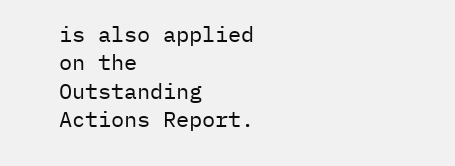is also applied on the Outstanding Actions Report.